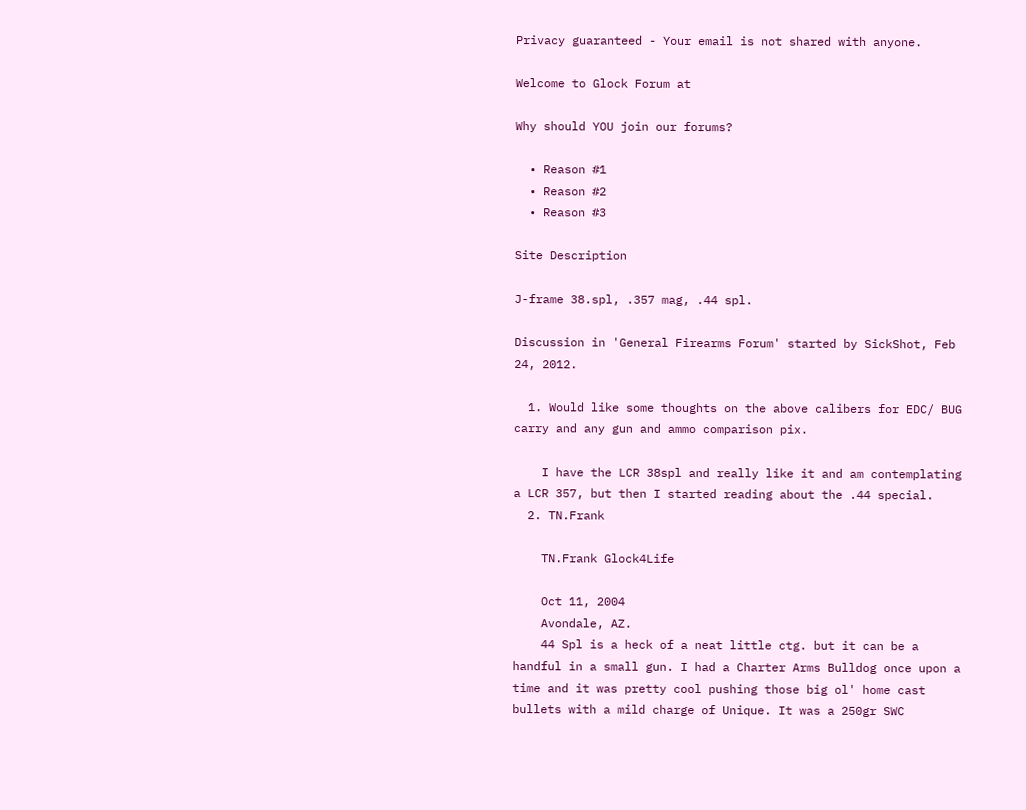Privacy guaranteed - Your email is not shared with anyone.

Welcome to Glock Forum at

Why should YOU join our forums?

  • Reason #1
  • Reason #2
  • Reason #3

Site Description

J-frame 38.spl, .357 mag, .44 spl.

Discussion in 'General Firearms Forum' started by SickShot, Feb 24, 2012.

  1. Would like some thoughts on the above calibers for EDC/ BUG carry and any gun and ammo comparison pix.

    I have the LCR 38spl and really like it and am contemplating a LCR 357, but then I started reading about the .44 special.
  2. TN.Frank

    TN.Frank Glock4Life

    Oct 11, 2004
    Avondale, AZ.
    44 Spl is a heck of a neat little ctg. but it can be a handful in a small gun. I had a Charter Arms Bulldog once upon a time and it was pretty cool pushing those big ol' home cast bullets with a mild charge of Unique. It was a 250gr SWC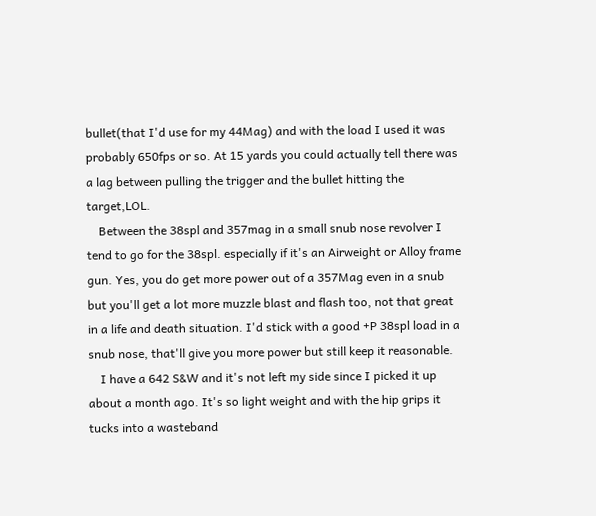bullet(that I'd use for my 44Mag) and with the load I used it was probably 650fps or so. At 15 yards you could actually tell there was a lag between pulling the trigger and the bullet hitting the target,LOL.
    Between the 38spl and 357mag in a small snub nose revolver I tend to go for the 38spl. especially if it's an Airweight or Alloy frame gun. Yes, you do get more power out of a 357Mag even in a snub but you'll get a lot more muzzle blast and flash too, not that great in a life and death situation. I'd stick with a good +P 38spl load in a snub nose, that'll give you more power but still keep it reasonable.
    I have a 642 S&W and it's not left my side since I picked it up about a month ago. It's so light weight and with the hip grips it tucks into a wasteband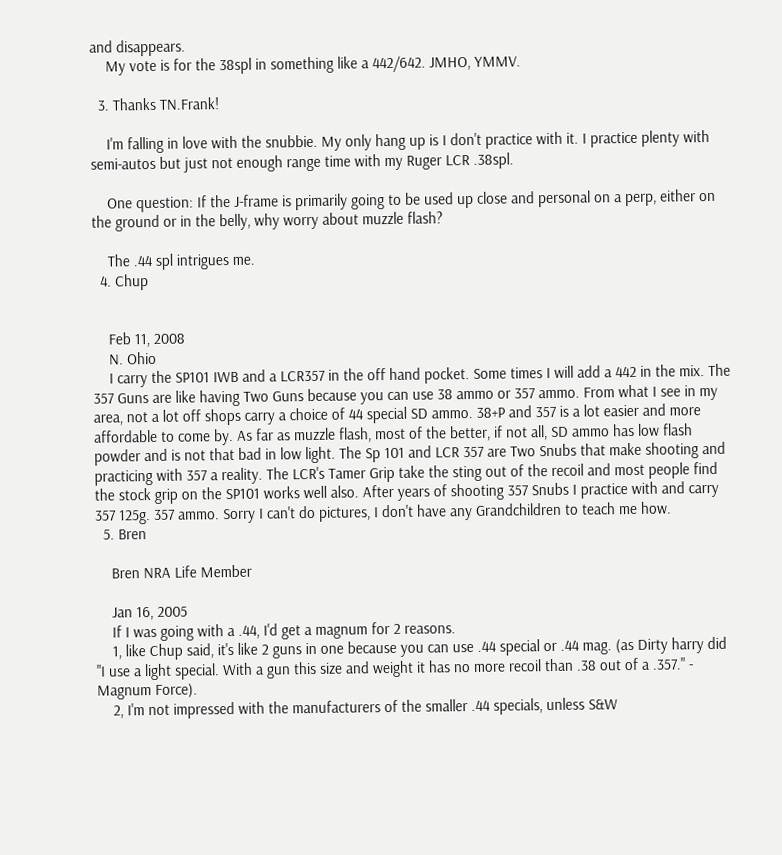and disappears.
    My vote is for the 38spl in something like a 442/642. JMHO, YMMV.

  3. Thanks TN.Frank!

    I'm falling in love with the snubbie. My only hang up is I don't practice with it. I practice plenty with semi-autos but just not enough range time with my Ruger LCR .38spl.

    One question: If the J-frame is primarily going to be used up close and personal on a perp, either on the ground or in the belly, why worry about muzzle flash?

    The .44 spl intrigues me.
  4. Chup


    Feb 11, 2008
    N. Ohio
    I carry the SP101 IWB and a LCR357 in the off hand pocket. Some times I will add a 442 in the mix. The 357 Guns are like having Two Guns because you can use 38 ammo or 357 ammo. From what I see in my area, not a lot off shops carry a choice of 44 special SD ammo. 38+P and 357 is a lot easier and more affordable to come by. As far as muzzle flash, most of the better, if not all, SD ammo has low flash powder and is not that bad in low light. The Sp 101 and LCR 357 are Two Snubs that make shooting and practicing with 357 a reality. The LCR's Tamer Grip take the sting out of the recoil and most people find the stock grip on the SP101 works well also. After years of shooting 357 Snubs I practice with and carry 357 125g. 357 ammo. Sorry I can't do pictures, I don't have any Grandchildren to teach me how.
  5. Bren

    Bren NRA Life Member

    Jan 16, 2005
    If I was going with a .44, I'd get a magnum for 2 reasons.
    1, like Chup said, it's like 2 guns in one because you can use .44 special or .44 mag. (as Dirty harry did "I use a light special. With a gun this size and weight it has no more recoil than .38 out of a .357." - Magnum Force).
    2, I'm not impressed with the manufacturers of the smaller .44 specials, unless S&W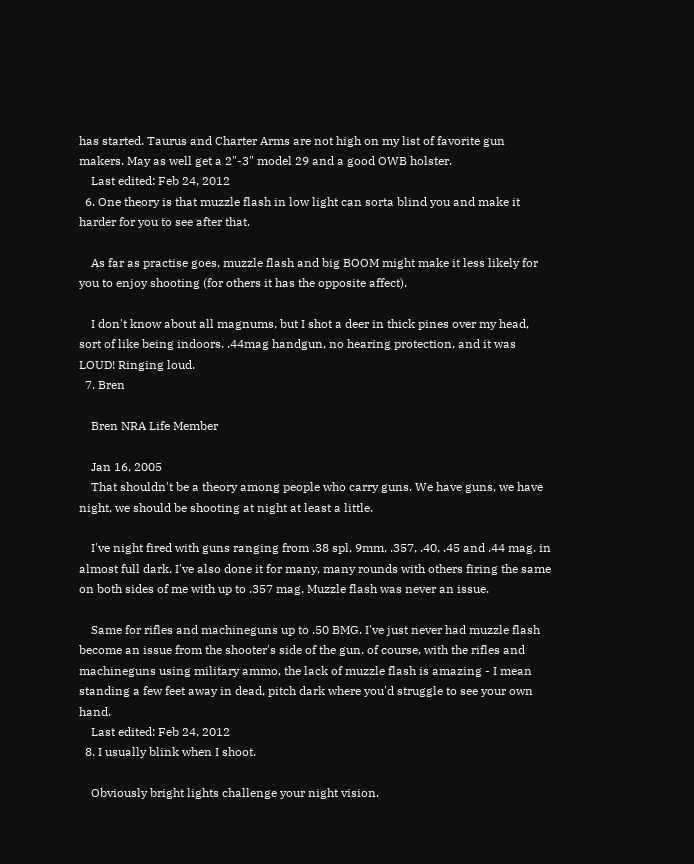has started. Taurus and Charter Arms are not high on my list of favorite gun makers. May as well get a 2"-3" model 29 and a good OWB holster.
    Last edited: Feb 24, 2012
  6. One theory is that muzzle flash in low light can sorta blind you and make it harder for you to see after that.

    As far as practise goes, muzzle flash and big BOOM might make it less likely for you to enjoy shooting (for others it has the opposite affect).

    I don't know about all magnums, but I shot a deer in thick pines over my head, sort of like being indoors. .44mag handgun, no hearing protection, and it was LOUD! Ringing loud.
  7. Bren

    Bren NRA Life Member

    Jan 16, 2005
    That shouldn't be a theory among people who carry guns. We have guns, we have night, we should be shooting at night at least a little.

    I've night fired with guns ranging from .38 spl, 9mm, .357, .40, .45 and .44 mag. in almost full dark. I've also done it for many, many rounds with others firing the same on both sides of me with up to .357 mag. Muzzle flash was never an issue.

    Same for rifles and machineguns up to .50 BMG. I've just never had muzzle flash become an issue from the shooter's side of the gun. of course, with the rifles and machineguns using military ammo, the lack of muzzle flash is amazing - I mean standing a few feet away in dead, pitch dark where you'd struggle to see your own hand.
    Last edited: Feb 24, 2012
  8. I usually blink when I shoot.

    Obviously bright lights challenge your night vision.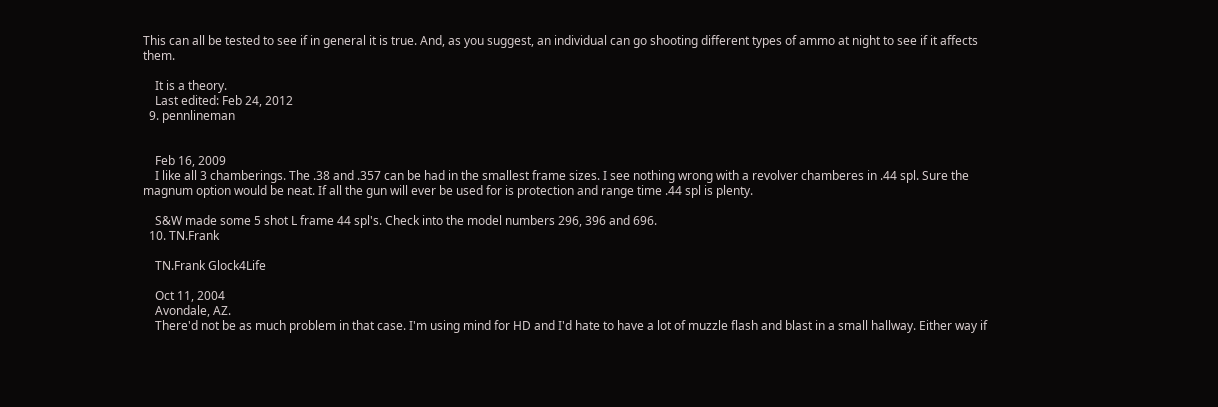This can all be tested to see if in general it is true. And, as you suggest, an individual can go shooting different types of ammo at night to see if it affects them.

    It is a theory.
    Last edited: Feb 24, 2012
  9. pennlineman


    Feb 16, 2009
    I like all 3 chamberings. The .38 and .357 can be had in the smallest frame sizes. I see nothing wrong with a revolver chamberes in .44 spl. Sure the magnum option would be neat. If all the gun will ever be used for is protection and range time .44 spl is plenty.

    S&W made some 5 shot L frame 44 spl's. Check into the model numbers 296, 396 and 696.
  10. TN.Frank

    TN.Frank Glock4Life

    Oct 11, 2004
    Avondale, AZ.
    There'd not be as much problem in that case. I'm using mind for HD and I'd hate to have a lot of muzzle flash and blast in a small hallway. Either way if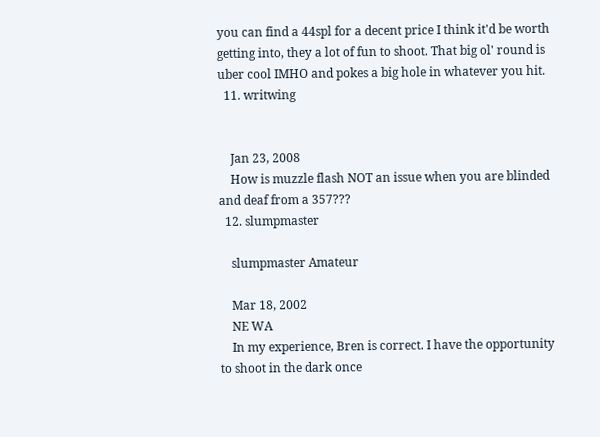you can find a 44spl for a decent price I think it'd be worth getting into, they a lot of fun to shoot. That big ol' round is uber cool IMHO and pokes a big hole in whatever you hit.
  11. writwing


    Jan 23, 2008
    How is muzzle flash NOT an issue when you are blinded and deaf from a 357???
  12. slumpmaster

    slumpmaster Amateur

    Mar 18, 2002
    NE WA
    In my experience, Bren is correct. I have the opportunity to shoot in the dark once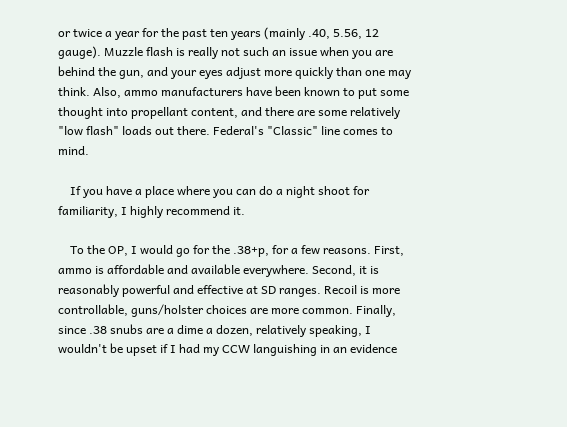or twice a year for the past ten years (mainly .40, 5.56, 12 gauge). Muzzle flash is really not such an issue when you are behind the gun, and your eyes adjust more quickly than one may think. Also, ammo manufacturers have been known to put some thought into propellant content, and there are some relatively "low flash" loads out there. Federal's "Classic" line comes to mind.

    If you have a place where you can do a night shoot for familiarity, I highly recommend it.

    To the OP, I would go for the .38+p, for a few reasons. First, ammo is affordable and available everywhere. Second, it is reasonably powerful and effective at SD ranges. Recoil is more controllable, guns/holster choices are more common. Finally, since .38 snubs are a dime a dozen, relatively speaking, I wouldn't be upset if I had my CCW languishing in an evidence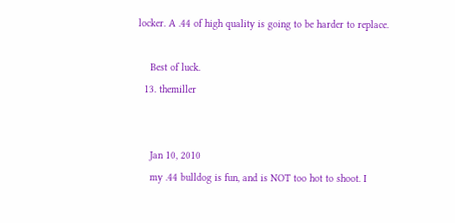locker. A .44 of high quality is going to be harder to replace.

    Best of luck.
  13. themiller


    Jan 10, 2010
    my .44 bulldog is fun, and is NOT too hot to shoot. I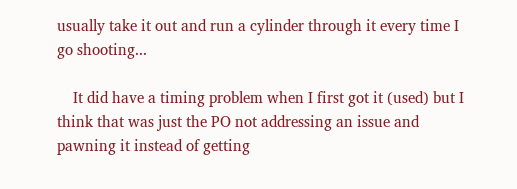usually take it out and run a cylinder through it every time I go shooting...

    It did have a timing problem when I first got it (used) but I think that was just the PO not addressing an issue and pawning it instead of getting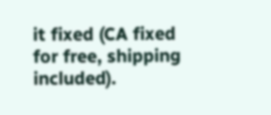it fixed (CA fixed for free, shipping included).